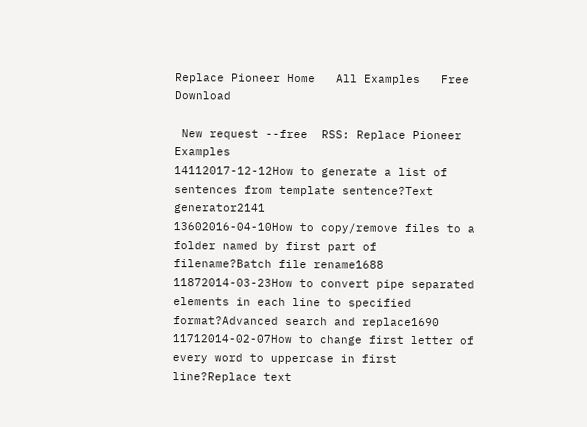Replace Pioneer Home   All Examples   Free Download

 New request --free  RSS: Replace Pioneer Examples
14112017-12-12How to generate a list of sentences from template sentence?Text generator2141
13602016-04-10How to copy/remove files to a folder named by first part of filename?Batch file rename1688
11872014-03-23How to convert pipe separated elements in each line to specified format?Advanced search and replace1690
11712014-02-07How to change first letter of every word to uppercase in first line?Replace text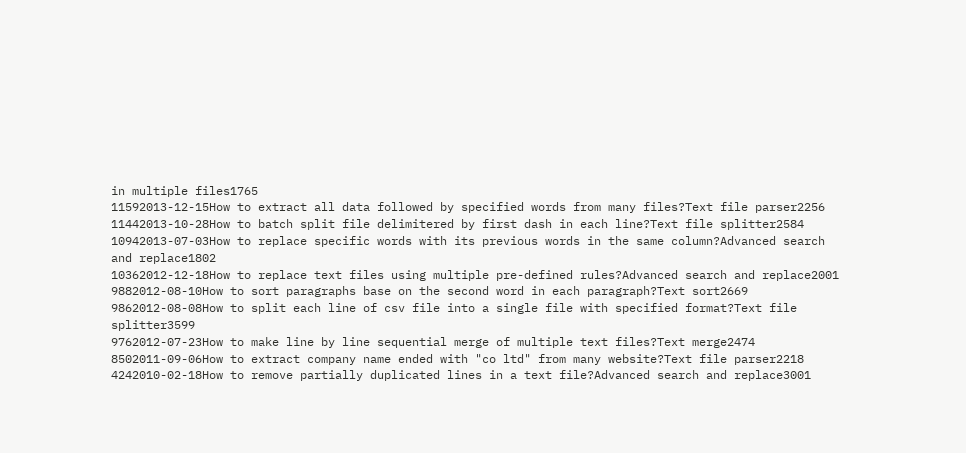in multiple files1765
11592013-12-15How to extract all data followed by specified words from many files?Text file parser2256
11442013-10-28How to batch split file delimitered by first dash in each line?Text file splitter2584
10942013-07-03How to replace specific words with its previous words in the same column?Advanced search and replace1802
10362012-12-18How to replace text files using multiple pre-defined rules?Advanced search and replace2001
9882012-08-10How to sort paragraphs base on the second word in each paragraph?Text sort2669
9862012-08-08How to split each line of csv file into a single file with specified format?Text file splitter3599
9762012-07-23How to make line by line sequential merge of multiple text files?Text merge2474
8502011-09-06How to extract company name ended with "co ltd" from many website?Text file parser2218
4242010-02-18How to remove partially duplicated lines in a text file?Advanced search and replace3001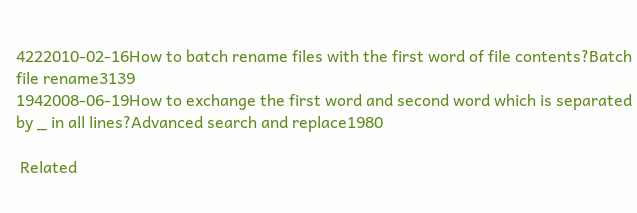4222010-02-16How to batch rename files with the first word of file contents?Batch file rename3139
1942008-06-19How to exchange the first word and second word which is separated by _ in all lines?Advanced search and replace1980

 Related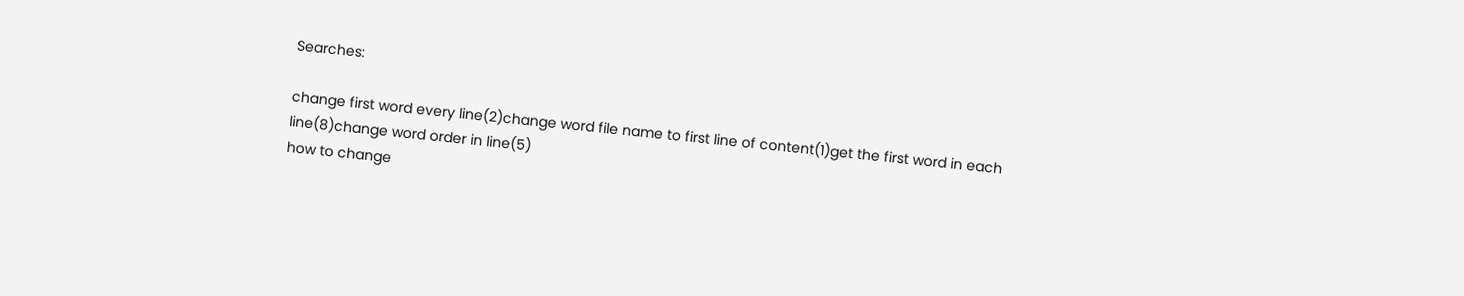Searches:

change first word every line(2)change word file name to first line of content(1)get the first word in each line(8)change word order in line(5)
how to change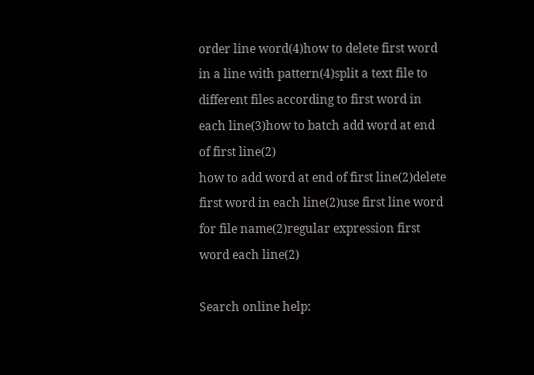order line word(4)how to delete first word in a line with pattern(4)split a text file to different files according to first word in each line(3)how to batch add word at end of first line(2)
how to add word at end of first line(2)delete first word in each line(2)use first line word for file name(2)regular expression first word each line(2)

Search online help: